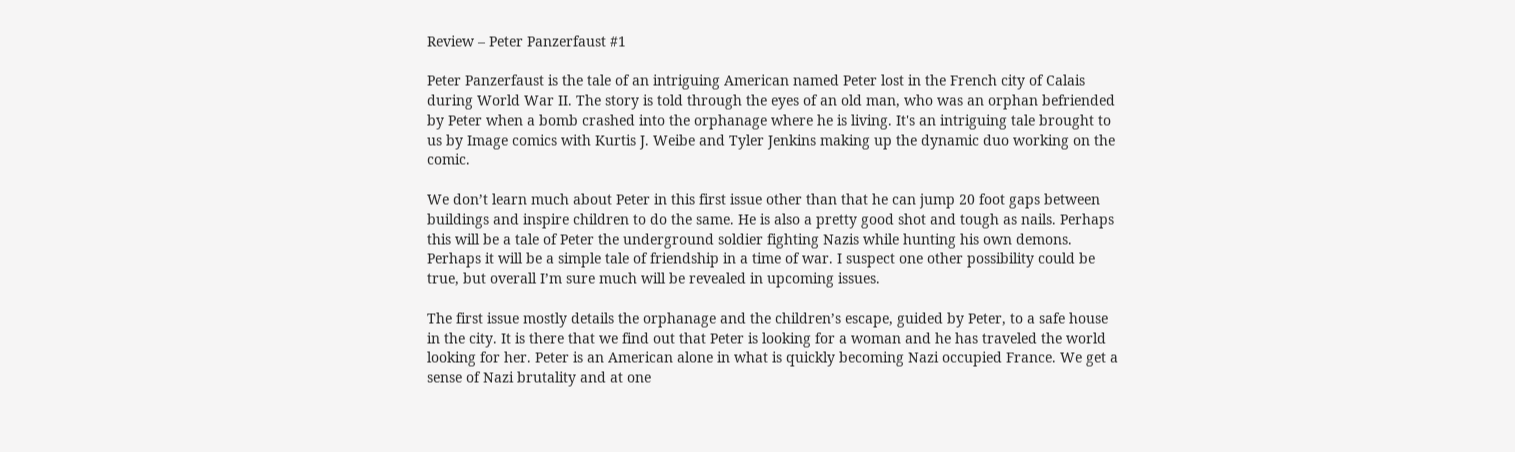Review – Peter Panzerfaust #1

Peter Panzerfaust is the tale of an intriguing American named Peter lost in the French city of Calais during World War II. The story is told through the eyes of an old man, who was an orphan befriended by Peter when a bomb crashed into the orphanage where he is living. It's an intriguing tale brought to us by Image comics with Kurtis J. Weibe and Tyler Jenkins making up the dynamic duo working on the comic.

We don’t learn much about Peter in this first issue other than that he can jump 20 foot gaps between buildings and inspire children to do the same. He is also a pretty good shot and tough as nails. Perhaps this will be a tale of Peter the underground soldier fighting Nazis while hunting his own demons. Perhaps it will be a simple tale of friendship in a time of war. I suspect one other possibility could be true, but overall I’m sure much will be revealed in upcoming issues.

The first issue mostly details the orphanage and the children’s escape, guided by Peter, to a safe house in the city. It is there that we find out that Peter is looking for a woman and he has traveled the world looking for her. Peter is an American alone in what is quickly becoming Nazi occupied France. We get a sense of Nazi brutality and at one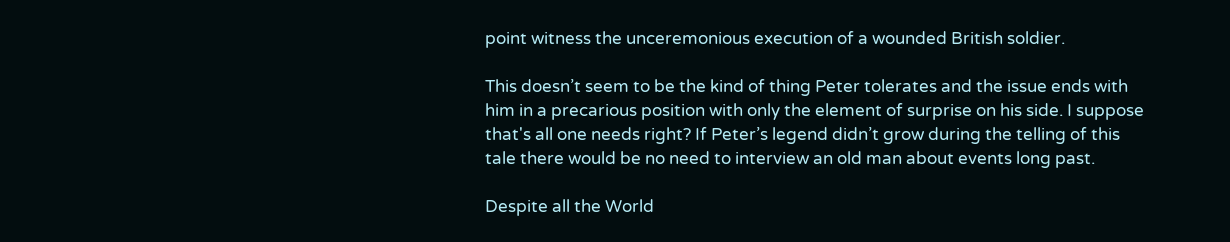point witness the unceremonious execution of a wounded British soldier.

This doesn’t seem to be the kind of thing Peter tolerates and the issue ends with him in a precarious position with only the element of surprise on his side. I suppose that's all one needs right? If Peter’s legend didn’t grow during the telling of this tale there would be no need to interview an old man about events long past.

Despite all the World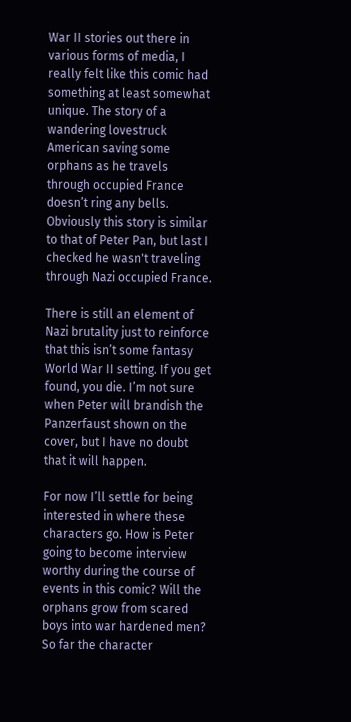War II stories out there in various forms of media, I really felt like this comic had something at least somewhat unique. The story of a wandering lovestruck American saving some orphans as he travels through occupied France doesn’t ring any bells. Obviously this story is similar to that of Peter Pan, but last I checked he wasn't traveling through Nazi occupied France.

There is still an element of Nazi brutality just to reinforce that this isn’t some fantasy World War II setting. If you get found, you die. I’m not sure when Peter will brandish the Panzerfaust shown on the cover, but I have no doubt that it will happen.

For now I’ll settle for being interested in where these characters go. How is Peter going to become interview worthy during the course of events in this comic? Will the orphans grow from scared boys into war hardened men? So far the character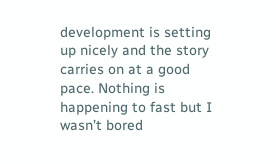development is setting up nicely and the story carries on at a good pace. Nothing is happening to fast but I wasn’t bored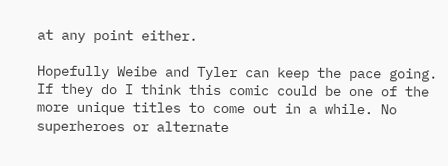at any point either.

Hopefully Weibe and Tyler can keep the pace going. If they do I think this comic could be one of the more unique titles to come out in a while. No superheroes or alternate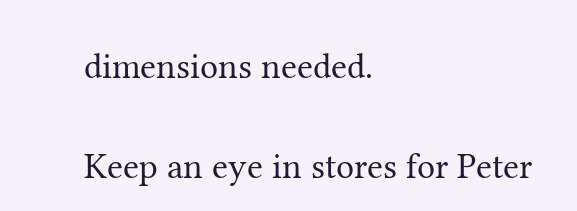dimensions needed.

Keep an eye in stores for Peter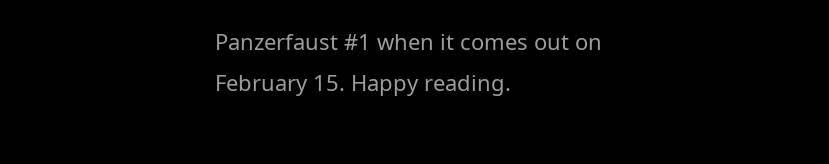Panzerfaust #1 when it comes out on February 15. Happy reading.